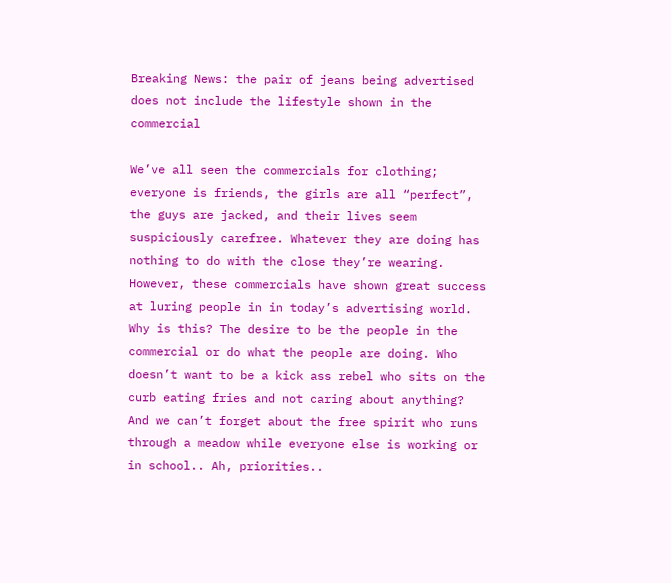Breaking News: the pair of jeans being advertised does not include the lifestyle shown in the commercial

We’ve all seen the commercials for clothing; everyone is friends, the girls are all “perfect”, the guys are jacked, and their lives seem suspiciously carefree. Whatever they are doing has nothing to do with the close they’re wearing. However, these commercials have shown great success at luring people in in today’s advertising world. Why is this? The desire to be the people in the commercial or do what the people are doing. Who doesn’t want to be a kick ass rebel who sits on the curb eating fries and not caring about anything? And we can’t forget about the free spirit who runs through a meadow while everyone else is working or in school.. Ah, priorities..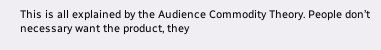This is all explained by the Audience Commodity Theory. People don’t necessary want the product, they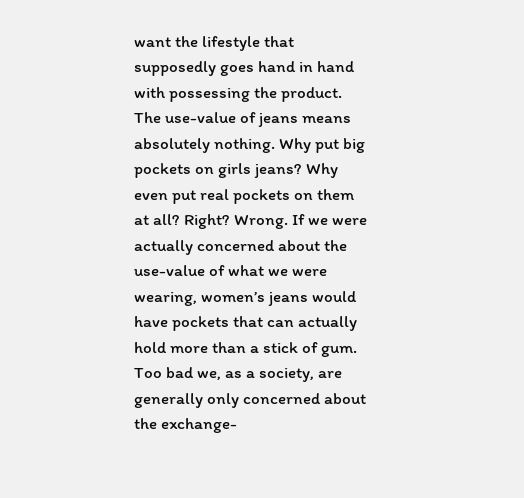want the lifestyle that supposedly goes hand in hand with possessing the product. The use-value of jeans means absolutely nothing. Why put big pockets on girls jeans? Why even put real pockets on them at all? Right? Wrong. If we were actually concerned about the use-value of what we were wearing, women’s jeans would have pockets that can actually hold more than a stick of gum. Too bad we, as a society, are generally only concerned about the exchange-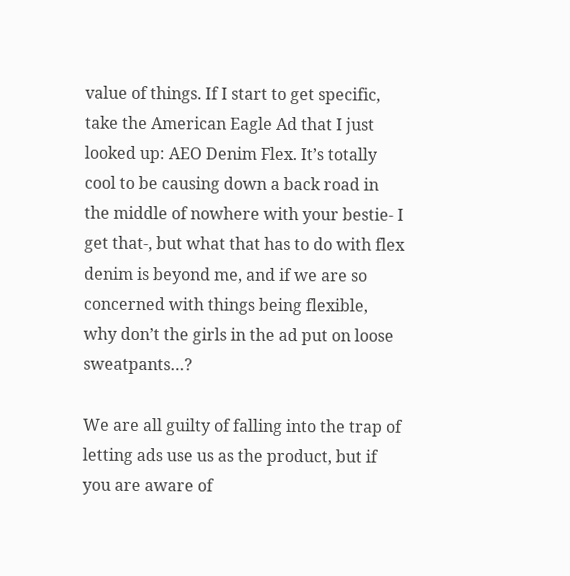value of things. If I start to get specific, take the American Eagle Ad that I just looked up: AEO Denim Flex. It’s totally cool to be causing down a back road in the middle of nowhere with your bestie- I get that-, but what that has to do with flex denim is beyond me, and if we are so concerned with things being flexible, why don’t the girls in the ad put on loose sweatpants…?

We are all guilty of falling into the trap of letting ads use us as the product, but if you are aware of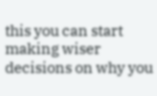this you can start making wiser decisions on why you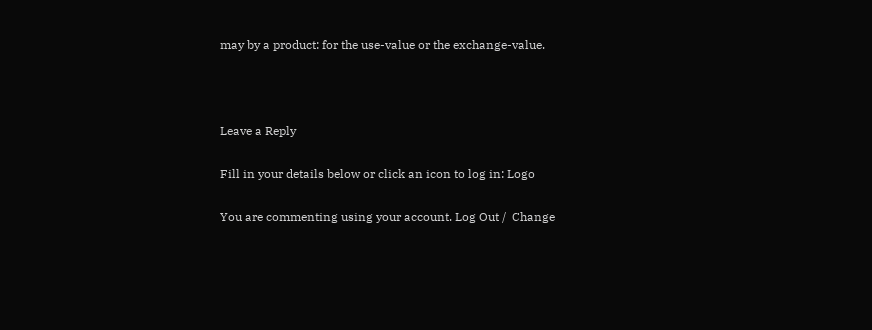may by a product: for the use-value or the exchange-value.



Leave a Reply

Fill in your details below or click an icon to log in: Logo

You are commenting using your account. Log Out /  Change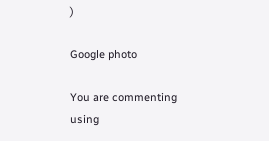)

Google photo

You are commenting using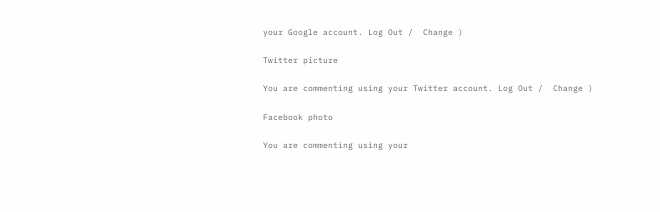your Google account. Log Out /  Change )

Twitter picture

You are commenting using your Twitter account. Log Out /  Change )

Facebook photo

You are commenting using your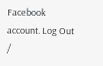Facebook account. Log Out /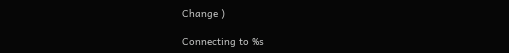Change )

Connecting to %s